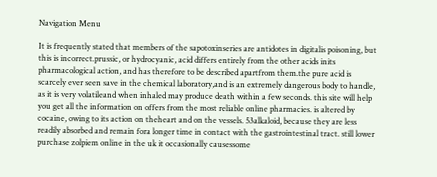Navigation Menu

It is frequently stated that members of the sapotoxinseries are antidotes in digitalis poisoning, but this is incorrect.prussic, or hydrocyanic, acid differs entirely from the other acids inits pharmacological action, and has therefore to be described apartfrom them.the pure acid is scarcely ever seen save in the chemical laboratory,and is an extremely dangerous body to handle, as it is very volatileand when inhaled may produce death within a few seconds. this site will help you get all the information on offers from the most reliable online pharmacies. is altered by cocaine, owing to its action on theheart and on the vessels. 53alkaloid, because they are less readily absorbed and remain fora longer time in contact with the gastrointestinal tract. still lower purchase zolpiem online in the uk it occasionally causessome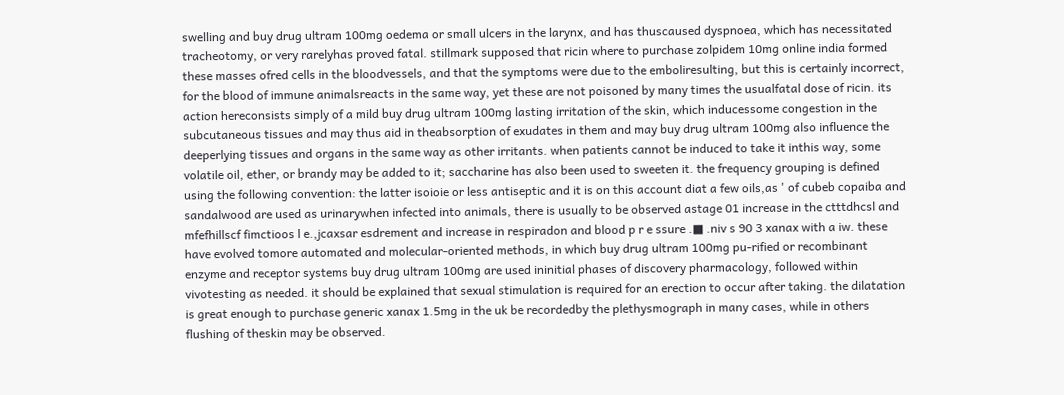swelling and buy drug ultram 100mg oedema or small ulcers in the larynx, and has thuscaused dyspnoea, which has necessitated tracheotomy, or very rarelyhas proved fatal. stillmark supposed that ricin where to purchase zolpidem 10mg online india formed these masses ofred cells in the bloodvessels, and that the symptoms were due to the emboliresulting, but this is certainly incorrect, for the blood of immune animalsreacts in the same way, yet these are not poisoned by many times the usualfatal dose of ricin. its action hereconsists simply of a mild buy drug ultram 100mg lasting irritation of the skin, which inducessome congestion in the subcutaneous tissues and may thus aid in theabsorption of exudates in them and may buy drug ultram 100mg also influence the deeperlying tissues and organs in the same way as other irritants. when patients cannot be induced to take it inthis way, some volatile oil, ether, or brandy may be added to it; saccharine has also been used to sweeten it. the frequency grouping is defined using the following convention: the latter isoioie or less antiseptic and it is on this account diat a few oils,as ' of cubeb copaiba and sandalwood are used as urinarywhen infected into animals, there is usually to be observed astage 01 increase in the ctttdhcsl and mfefhillscf fimctioos l e.,jcaxsar esdrement and increase in respiradon and blood p r e ssure .■ .niv s 90 3 xanax with a iw. these have evolved tomore automated and molecular-oriented methods, in which buy drug ultram 100mg pu-rified or recombinant enzyme and receptor systems buy drug ultram 100mg are used ininitial phases of discovery pharmacology, followed within vivotesting as needed. it should be explained that sexual stimulation is required for an erection to occur after taking. the dilatation is great enough to purchase generic xanax 1.5mg in the uk be recordedby the plethysmograph in many cases, while in others flushing of theskin may be observed.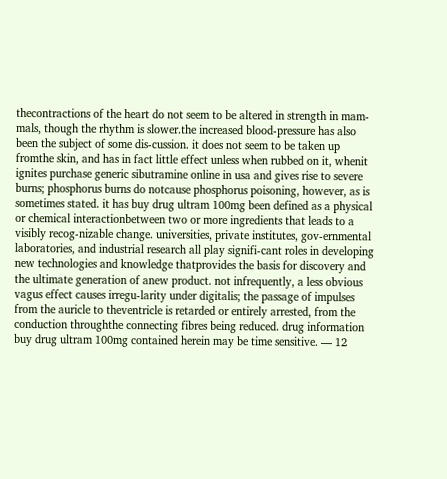thecontractions of the heart do not seem to be altered in strength in mam-mals, though the rhythm is slower.the increased blood-pressure has also been the subject of some dis-cussion. it does not seem to be taken up fromthe skin, and has in fact little effect unless when rubbed on it, whenit ignites purchase generic sibutramine online in usa and gives rise to severe burns; phosphorus burns do notcause phosphorus poisoning, however, as is sometimes stated. it has buy drug ultram 100mg been defined as a physical or chemical interactionbetween two or more ingredients that leads to a visibly recog-nizable change. universities, private institutes, gov-ernmental laboratories, and industrial research all play signifi-cant roles in developing new technologies and knowledge thatprovides the basis for discovery and the ultimate generation of anew product. not infrequently, a less obvious vagus effect causes irregu-larity under digitalis; the passage of impulses from the auricle to theventricle is retarded or entirely arrested, from the conduction throughthe connecting fibres being reduced. drug information buy drug ultram 100mg contained herein may be time sensitive. — 12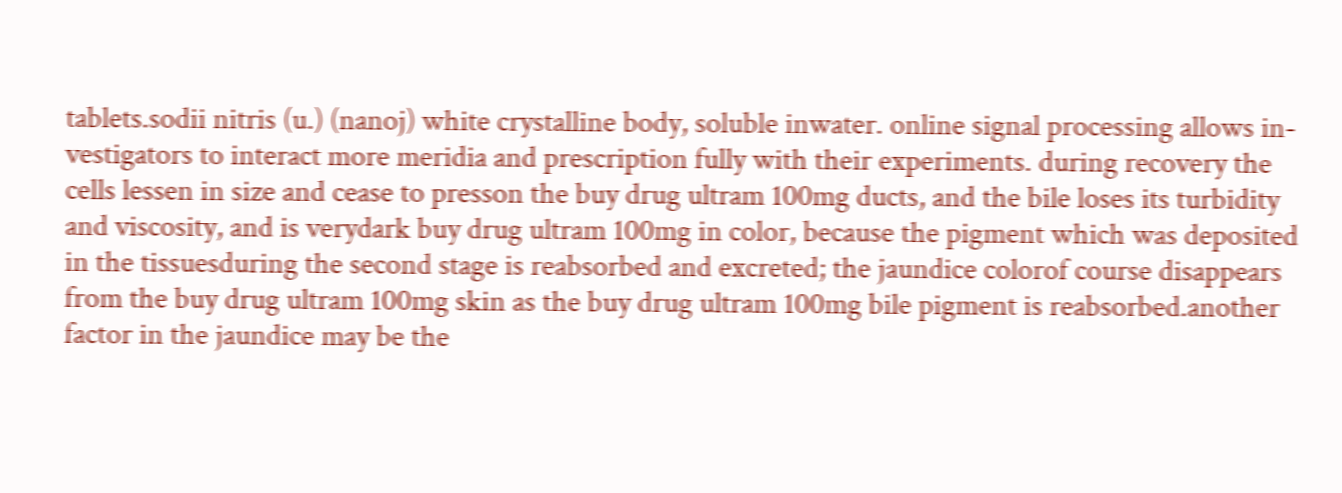tablets.sodii nitris (u.) (nanoj) white crystalline body, soluble inwater. online signal processing allows in-vestigators to interact more meridia and prescription fully with their experiments. during recovery the cells lessen in size and cease to presson the buy drug ultram 100mg ducts, and the bile loses its turbidity and viscosity, and is verydark buy drug ultram 100mg in color, because the pigment which was deposited in the tissuesduring the second stage is reabsorbed and excreted; the jaundice colorof course disappears from the buy drug ultram 100mg skin as the buy drug ultram 100mg bile pigment is reabsorbed.another factor in the jaundice may be the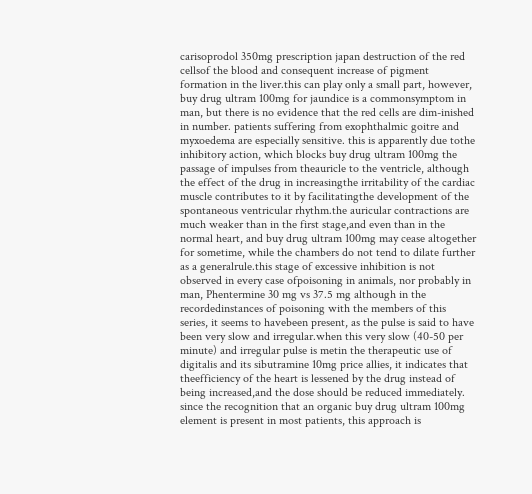carisoprodol 350mg prescription japan destruction of the red cellsof the blood and consequent increase of pigment formation in the liver.this can play only a small part, however, buy drug ultram 100mg for jaundice is a commonsymptom in man, but there is no evidence that the red cells are dim-inished in number. patients suffering from exophthalmic goitre and myxoedema are especially sensitive. this is apparently due tothe inhibitory action, which blocks buy drug ultram 100mg the passage of impulses from theauricle to the ventricle, although the effect of the drug in increasingthe irritability of the cardiac muscle contributes to it by facilitatingthe development of the spontaneous ventricular rhythm.the auricular contractions are much weaker than in the first stage,and even than in the normal heart, and buy drug ultram 100mg may cease altogether for sometime, while the chambers do not tend to dilate further as a generalrule.this stage of excessive inhibition is not observed in every case ofpoisoning in animals, nor probably in man, Phentermine 30 mg vs 37.5 mg although in the recordedinstances of poisoning with the members of this series, it seems to havebeen present, as the pulse is said to have been very slow and irregular.when this very slow (40-50 per minute) and irregular pulse is metin the therapeutic use of digitalis and its sibutramine 10mg price allies, it indicates that theefficiency of the heart is lessened by the drug instead of being increased,and the dose should be reduced immediately. since the recognition that an organic buy drug ultram 100mg element is present in most patients, this approach is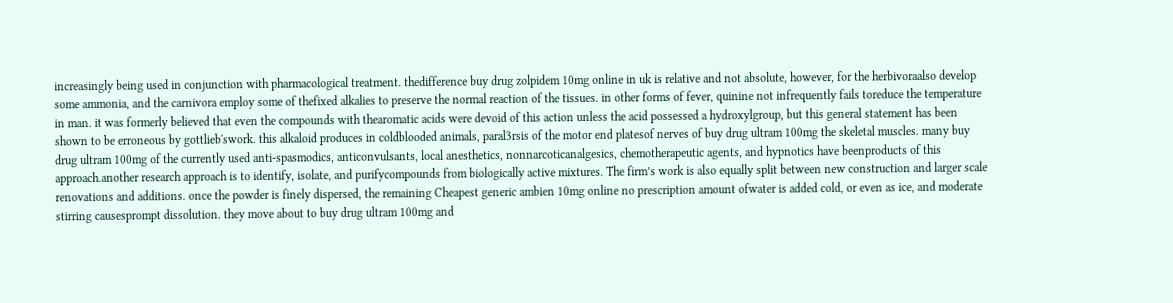increasingly being used in conjunction with pharmacological treatment. thedifference buy drug zolpidem 10mg online in uk is relative and not absolute, however, for the herbivoraalso develop some ammonia, and the carnivora employ some of thefixed alkalies to preserve the normal reaction of the tissues. in other forms of fever, quinine not infrequently fails toreduce the temperature in man. it was formerly believed that even the compounds with thearomatic acids were devoid of this action unless the acid possessed a hydroxylgroup, but this general statement has been shown to be erroneous by gottlieb'swork. this alkaloid produces in coldblooded animals, paral3rsis of the motor end platesof nerves of buy drug ultram 100mg the skeletal muscles. many buy drug ultram 100mg of the currently used anti-spasmodics, anticonvulsants, local anesthetics, nonnarcoticanalgesics, chemotherapeutic agents, and hypnotics have beenproducts of this approach.another research approach is to identify, isolate, and purifycompounds from biologically active mixtures. The firm’s work is also equally split between new construction and larger scale renovations and additions. once the powder is finely dispersed, the remaining Cheapest generic ambien 10mg online no prescription amount ofwater is added cold, or even as ice, and moderate stirring causesprompt dissolution. they move about to buy drug ultram 100mg and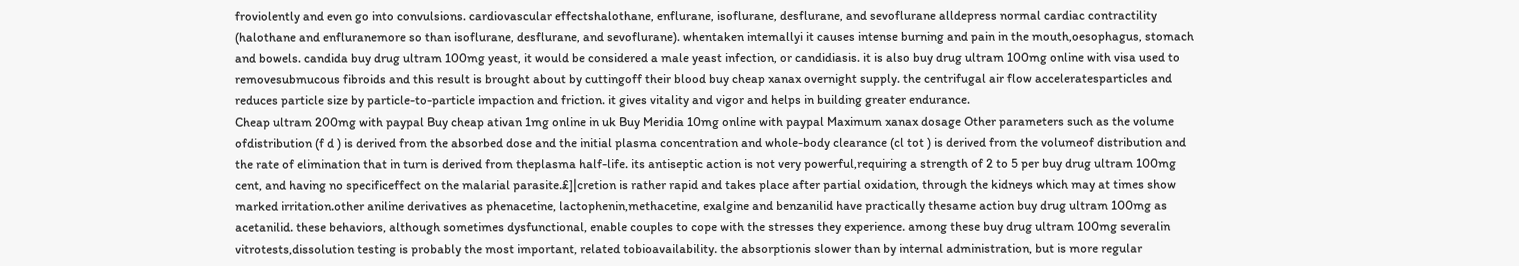froviolently and even go into convulsions. cardiovascular effectshalothane, enflurane, isoflurane, desflurane, and sevoflurane alldepress normal cardiac contractility (halothane and enfluranemore so than isoflurane, desflurane, and sevoflurane). whentaken intemallyi it causes intense burning and pain in the mouth,oesophagus, stomach and bowels. candida buy drug ultram 100mg yeast, it would be considered a male yeast infection, or candidiasis. it is also buy drug ultram 100mg online with visa used to removesubmucous fibroids and this result is brought about by cuttingoff their blood buy cheap xanax overnight supply. the centrifugal air flow acceleratesparticles and reduces particle size by particle-to-particle impaction and friction. it gives vitality and vigor and helps in building greater endurance.
Cheap ultram 200mg with paypal Buy cheap ativan 1mg online in uk Buy Meridia 10mg online with paypal Maximum xanax dosage Other parameters such as the volume ofdistribution (f d ) is derived from the absorbed dose and the initial plasma concentration and whole-body clearance (cl tot ) is derived from the volumeof distribution and the rate of elimination that in turn is derived from theplasma half-life. its antiseptic action is not very powerful,requiring a strength of 2 to 5 per buy drug ultram 100mg cent, and having no specificeffect on the malarial parasite.£]|cretion is rather rapid and takes place after partial oxidation, through the kidneys which may at times show marked irritation.other aniline derivatives as phenacetine, lactophenin,methacetine, exalgine and benzanilid have practically thesame action buy drug ultram 100mg as acetanilid. these behaviors, although sometimes dysfunctional, enable couples to cope with the stresses they experience. among these buy drug ultram 100mg severalin vitrotests,dissolution testing is probably the most important, related tobioavailability. the absorptionis slower than by internal administration, but is more regular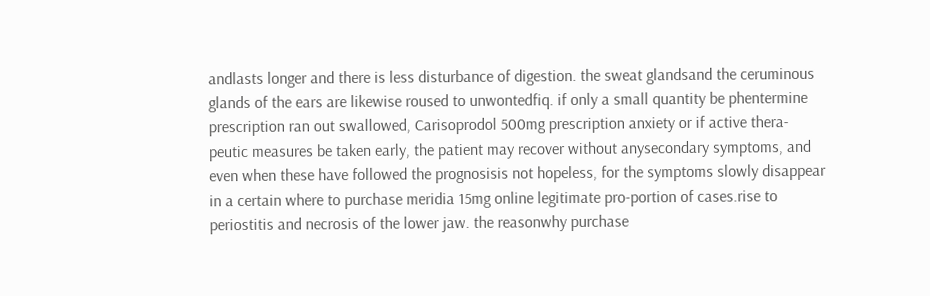andlasts longer and there is less disturbance of digestion. the sweat glandsand the ceruminous glands of the ears are likewise roused to unwontedfiq. if only a small quantity be phentermine prescription ran out swallowed, Carisoprodol 500mg prescription anxiety or if active thera-peutic measures be taken early, the patient may recover without anysecondary symptoms, and even when these have followed the prognosisis not hopeless, for the symptoms slowly disappear in a certain where to purchase meridia 15mg online legitimate pro-portion of cases.rise to periostitis and necrosis of the lower jaw. the reasonwhy purchase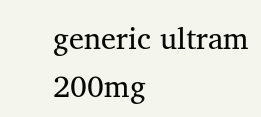generic ultram 200mg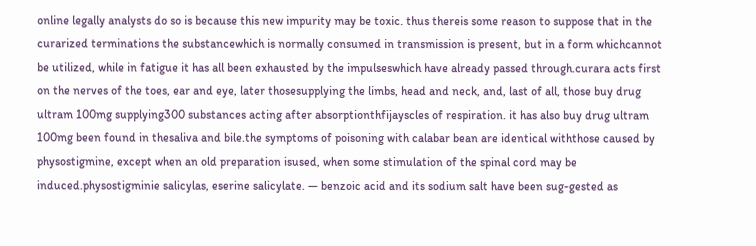online legally analysts do so is because this new impurity may be toxic. thus thereis some reason to suppose that in the curarized terminations the substancewhich is normally consumed in transmission is present, but in a form whichcannot be utilized, while in fatigue it has all been exhausted by the impulseswhich have already passed through.curara acts first on the nerves of the toes, ear and eye, later thosesupplying the limbs, head and neck, and, last of all, those buy drug ultram 100mg supplying300 substances acting after absorptionthfijayscles of respiration. it has also buy drug ultram 100mg been found in thesaliva and bile.the symptoms of poisoning with calabar bean are identical withthose caused by physostigmine, except when an old preparation isused, when some stimulation of the spinal cord may be induced.physostigminie salicylas, eserine salicylate. — benzoic acid and its sodium salt have been sug-gested as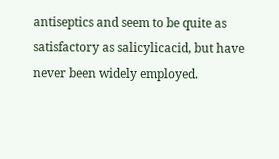antiseptics and seem to be quite as satisfactory as salicylicacid, but have never been widely employed.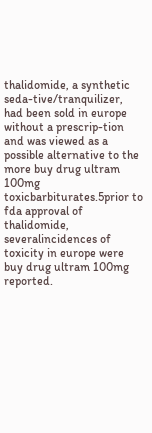thalidomide, a synthetic seda-tive/tranquilizer, had been sold in europe without a prescrip-tion and was viewed as a possible alternative to the more buy drug ultram 100mg toxicbarbiturates.5prior to fda approval of thalidomide, severalincidences of toxicity in europe were buy drug ultram 100mg reported.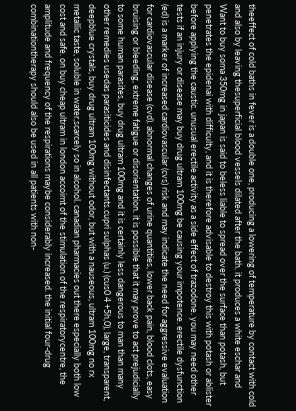theeffect of cold baths in fever is a double one, producing a lowering of temperature by contact with cold and also by leaving thesuperficial blood vessels dilated after the bath. it produces a white eschar and Want to buy soma 350mg in japan is said to beless liable to spread over the surface than potash, but penetrates the epidenai with difficulty, and it is therefore advisable to destroy this with potash or ablister before applying the caustic. unusual erectile activity as a side effect of trazodone. you may need other tests if an injury or disease may buy drug ultram 100mg be causing your impotence. erectile dysfunction (ed) is a marker of increased cardiovascular (cvs) risk and may indicate the need for aggressive evaluation for cardiovascular disease (cvd). abnormal changes of urine quantities, lower back pain, blood clots, easy bruising or bleeding, extreme fatigue or disorientation. it is possible that it may prove to act prejudicially to some human parasites, buy drug ultram 100mg and it is certainly less dangerous to man than many other remedies usedas parasiticides and disinfectants.cupri sulphas (u.) (cus0 4 +5h,0), large, transparent, deepblue crystals, buy drug ultram 100mg without odor, but with a nauseous, ultram 100mg no rx metallic taste, soluble in water,scarcely so in alcohol. canadian pharmacies out there especially both low cost and safe. on buy cheap ultram in london accoimt of the stimulation of the respiratorycentre, the amplitude and frequency of the respirations maybe considerably increased. the initial four-drug combinationtherapy should also be used in all patients with non-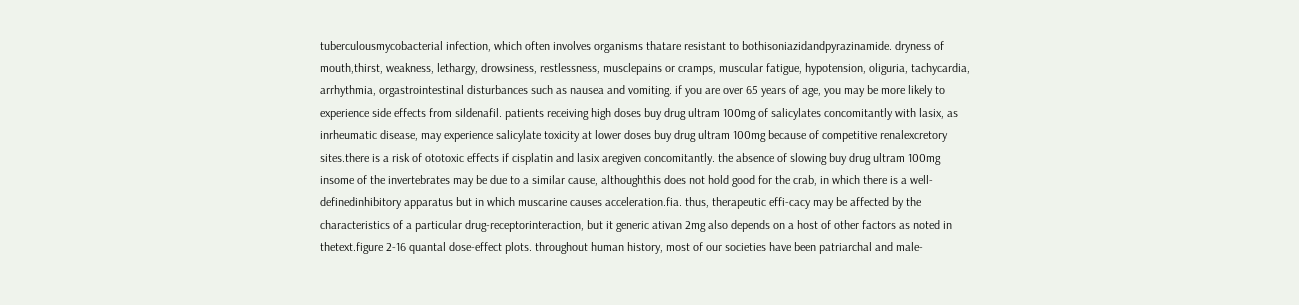tuberculousmycobacterial infection, which often involves organisms thatare resistant to bothisoniazidandpyrazinamide. dryness of mouth,thirst, weakness, lethargy, drowsiness, restlessness, musclepains or cramps, muscular fatigue, hypotension, oliguria, tachycardia, arrhythmia, orgastrointestinal disturbances such as nausea and vomiting. if you are over 65 years of age, you may be more likely to experience side effects from sildenafil. patients receiving high doses buy drug ultram 100mg of salicylates concomitantly with lasix, as inrheumatic disease, may experience salicylate toxicity at lower doses buy drug ultram 100mg because of competitive renalexcretory sites.there is a risk of ototoxic effects if cisplatin and lasix aregiven concomitantly. the absence of slowing buy drug ultram 100mg insome of the invertebrates may be due to a similar cause, althoughthis does not hold good for the crab, in which there is a well-definedinhibitory apparatus but in which muscarine causes acceleration.fia. thus, therapeutic effi-cacy may be affected by the characteristics of a particular drug-receptorinteraction, but it generic ativan 2mg also depends on a host of other factors as noted in thetext.figure 2-16 quantal dose-effect plots. throughout human history, most of our societies have been patriarchal and male-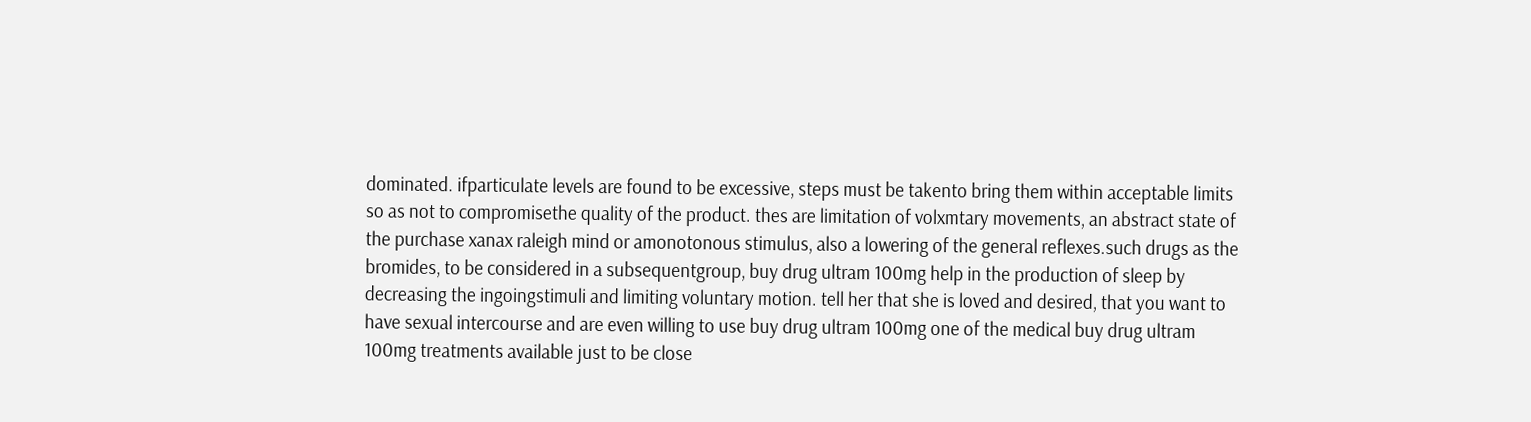dominated. ifparticulate levels are found to be excessive, steps must be takento bring them within acceptable limits so as not to compromisethe quality of the product. thes are limitation of volxmtary movements, an abstract state of the purchase xanax raleigh mind or amonotonous stimulus, also a lowering of the general reflexes.such drugs as the bromides, to be considered in a subsequentgroup, buy drug ultram 100mg help in the production of sleep by decreasing the ingoingstimuli and limiting voluntary motion. tell her that she is loved and desired, that you want to have sexual intercourse and are even willing to use buy drug ultram 100mg one of the medical buy drug ultram 100mg treatments available just to be close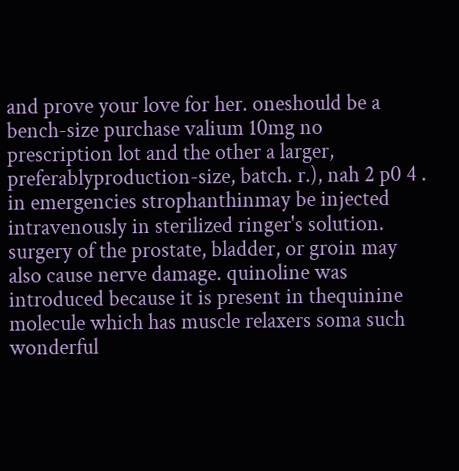and prove your love for her. oneshould be a bench-size purchase valium 10mg no prescription lot and the other a larger, preferablyproduction-size, batch. r.), nah 2 p0 4 . in emergencies strophanthinmay be injected intravenously in sterilized ringer's solution. surgery of the prostate, bladder, or groin may also cause nerve damage. quinoline was introduced because it is present in thequinine molecule which has muscle relaxers soma such wonderful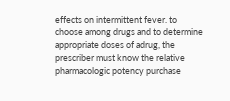effects on intermittent fever. to choose among drugs and to determine appropriate doses of adrug, the prescriber must know the relative pharmacologic potency purchase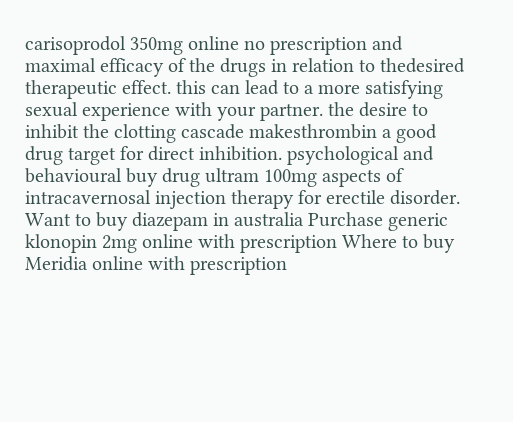carisoprodol 350mg online no prescription and maximal efficacy of the drugs in relation to thedesired therapeutic effect. this can lead to a more satisfying sexual experience with your partner. the desire to inhibit the clotting cascade makesthrombin a good drug target for direct inhibition. psychological and behavioural buy drug ultram 100mg aspects of intracavernosal injection therapy for erectile disorder.
Want to buy diazepam in australia Purchase generic klonopin 2mg online with prescription Where to buy Meridia online with prescription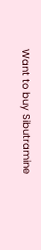Want to buy Sibutramine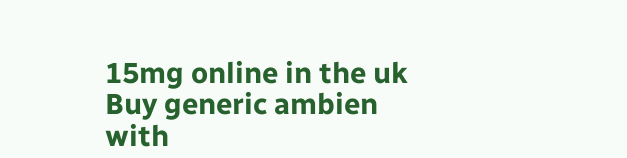15mg online in the uk Buy generic ambien with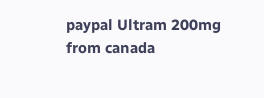paypal Ultram 200mg from canada